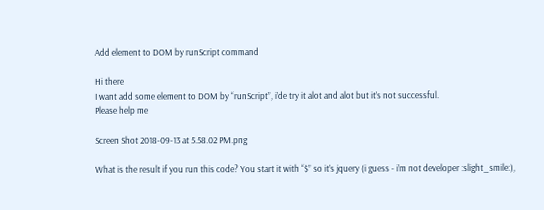Add element to DOM by runScript command

Hi there
I want add some element to DOM by “runScript”, i’de try it alot and alot but it’s not successful.
Please help me

Screen Shot 2018-09-13 at 5.58.02 PM.png

What is the result if you run this code? You start it with “$” so it’s jquery (i guess - i’m not developer :slight_smile:),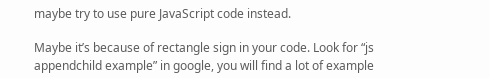maybe try to use pure JavaScript code instead.

Maybe it’s because of rectangle sign in your code. Look for “js appendchild example” in google, you will find a lot of example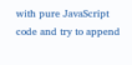with pure JavaScript code and try to append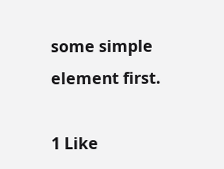some simple element first.

1 Like